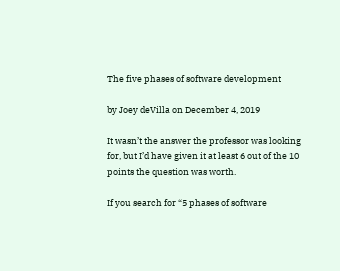The five phases of software development

by Joey deVilla on December 4, 2019

It wasn’t the answer the professor was looking for, but I’d have given it at least 6 out of the 10 points the question was worth.

If you search for “5 phases of software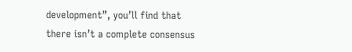development”, you’ll find that there isn’t a complete consensus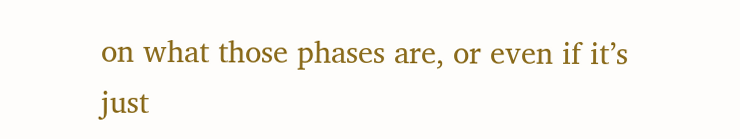on what those phases are, or even if it’s just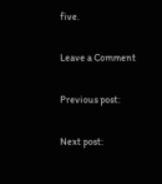five.

Leave a Comment

Previous post:

Next post: